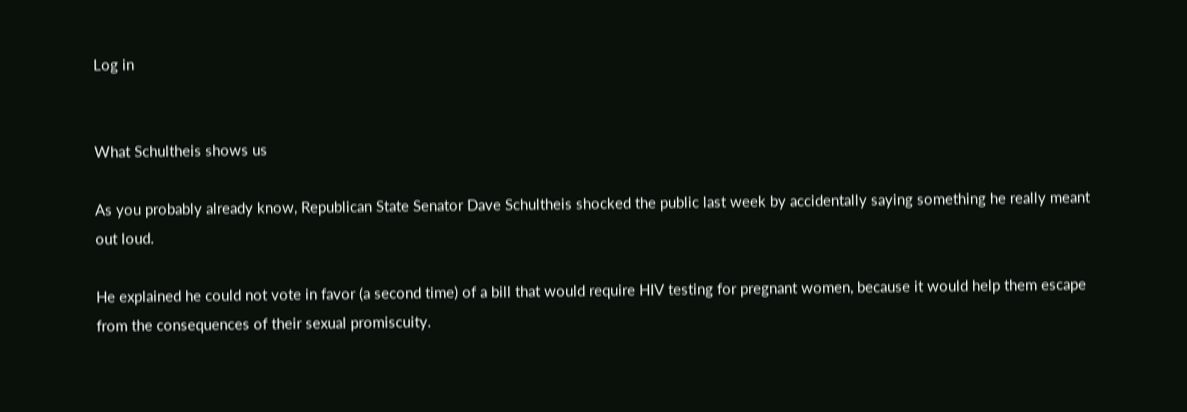Log in


What Schultheis shows us

As you probably already know, Republican State Senator Dave Schultheis shocked the public last week by accidentally saying something he really meant out loud.

He explained he could not vote in favor (a second time) of a bill that would require HIV testing for pregnant women, because it would help them escape from the consequences of their sexual promiscuity.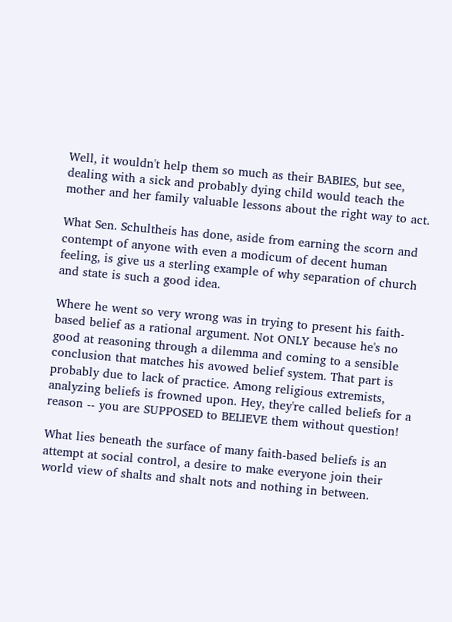Well, it wouldn't help them so much as their BABIES, but see, dealing with a sick and probably dying child would teach the mother and her family valuable lessons about the right way to act.

What Sen. Schultheis has done, aside from earning the scorn and contempt of anyone with even a modicum of decent human feeling, is give us a sterling example of why separation of church and state is such a good idea.

Where he went so very wrong was in trying to present his faith-based belief as a rational argument. Not ONLY because he's no good at reasoning through a dilemma and coming to a sensible conclusion that matches his avowed belief system. That part is probably due to lack of practice. Among religious extremists, analyzing beliefs is frowned upon. Hey, they're called beliefs for a reason -- you are SUPPOSED to BELIEVE them without question!

What lies beneath the surface of many faith-based beliefs is an attempt at social control, a desire to make everyone join their world view of shalts and shalt nots and nothing in between.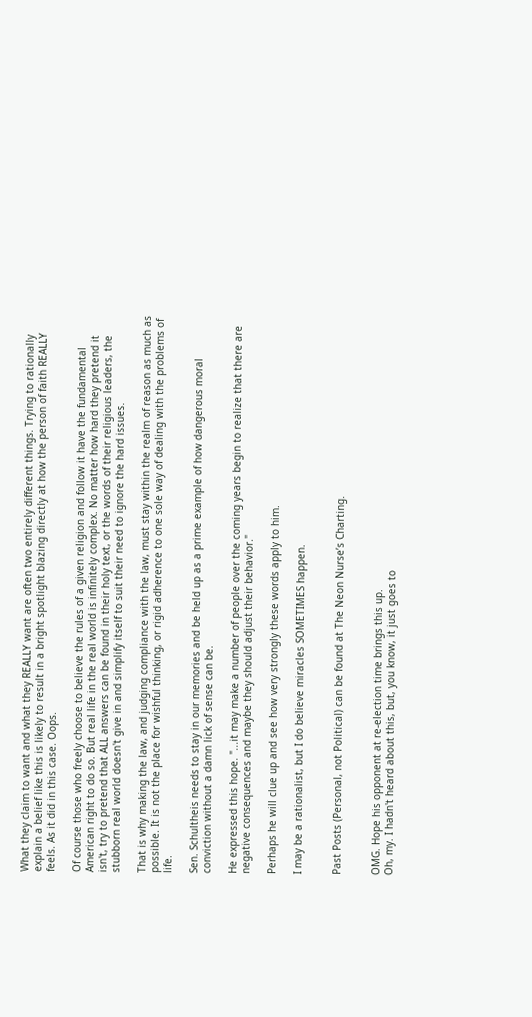What they claim to want and what they REALLY want are often two entirely different things. Trying to rationally explain a belief like this is likely to result in a bright spotlight blazing directly at how the person of faith REALLY feels. As it did in this case. Oops.

Of course those who freely choose to believe the rules of a given religion and follow it have the fundamental American right to do so. But real life in the real world is infinitely complex. No matter how hard they pretend it isn't, try to pretend that ALL answers can be found in their holy text, or the words of their religious leaders, the stubborn real world doesn't give in and simplify itself to suit their need to ignore the hard issues.

That is why making the law, and judging compliance with the law, must stay within the realm of reason as much as possible. It is not the place for wishful thinking, or rigid adherence to one sole way of dealing with the problems of life.

Sen. Schultheis needs to stay in our memories and be held up as a prime example of how dangerous moral conviction without a damn lick of sense can be.

He expressed this hope. "...it may make a number of people over the coming years begin to realize that there are negative consequences and maybe they should adjust their behavior."

Perhaps he will clue up and see how very strongly these words apply to him.

I may be a rationalist, but I do believe miracles SOMETIMES happen.


Past Posts (Personal, not Political) can be found at The Neon Nurse’s Charting.


OMG. Hope his opponent at re-election time brings this up.
Oh, my. I hadn't heard about this, but, you know, it just goes to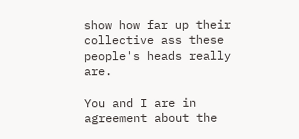show how far up their collective ass these people's heads really are.

You and I are in agreement about the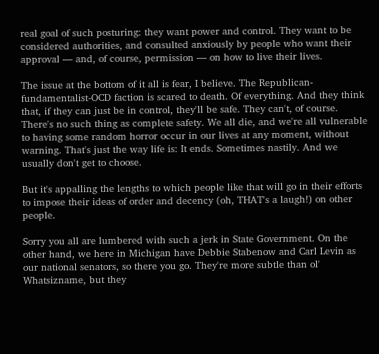real goal of such posturing: they want power and control. They want to be considered authorities, and consulted anxiously by people who want their approval — and, of course, permission — on how to live their lives.

The issue at the bottom of it all is fear, I believe. The Republican-fundamentalist-OCD faction is scared to death. Of everything. And they think that, if they can just be in control, they'll be safe. They can't, of course. There's no such thing as complete safety. We all die, and we're all vulnerable to having some random horror occur in our lives at any moment, without warning. That's just the way life is: It ends. Sometimes nastily. And we usually don't get to choose.

But it's appalling the lengths to which people like that will go in their efforts to impose their ideas of order and decency (oh, THAT's a laugh!) on other people.

Sorry you all are lumbered with such a jerk in State Government. On the other hand, we here in Michigan have Debbie Stabenow and Carl Levin as our national senators, so there you go. They're more subtle than ol' Whatsizname, but they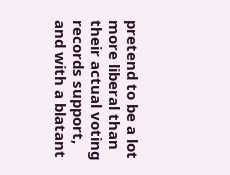pretend to be a lot more liberal than their actual voting records support, and with a blatant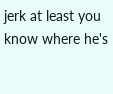jerk at least you know where he's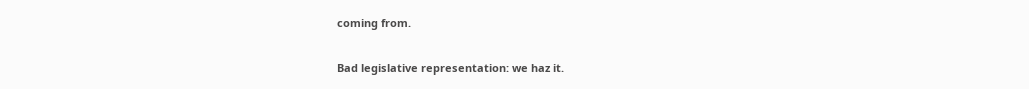coming from.

Bad legislative representation: we haz it.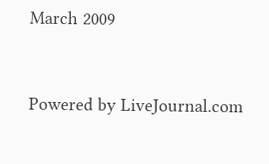March 2009



Powered by LiveJournal.com